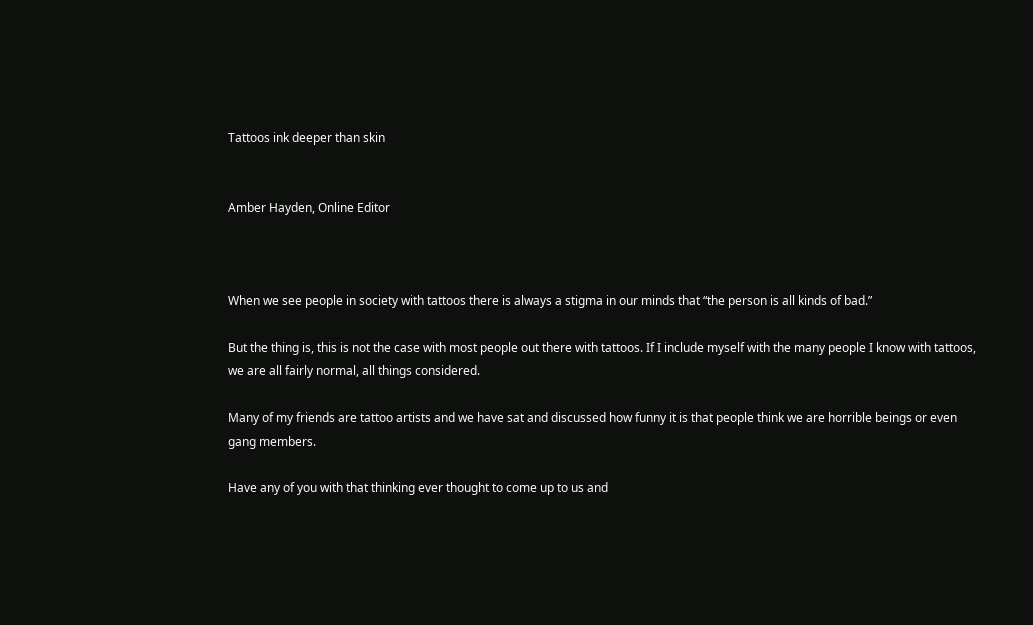Tattoos ink deeper than skin


Amber Hayden, Online Editor



When we see people in society with tattoos there is always a stigma in our minds that “the person is all kinds of bad.”

But the thing is, this is not the case with most people out there with tattoos. If I include myself with the many people I know with tattoos, we are all fairly normal, all things considered.

Many of my friends are tattoo artists and we have sat and discussed how funny it is that people think we are horrible beings or even gang members.

Have any of you with that thinking ever thought to come up to us and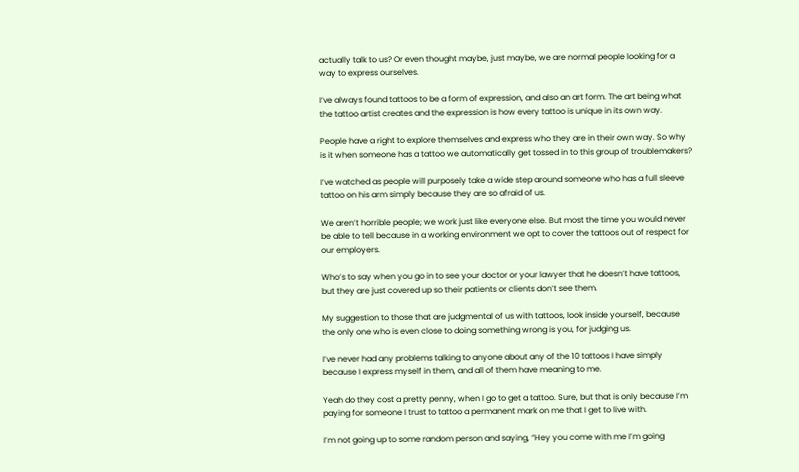actually talk to us? Or even thought maybe, just maybe, we are normal people looking for a way to express ourselves.

I’ve always found tattoos to be a form of expression, and also an art form. The art being what the tattoo artist creates and the expression is how every tattoo is unique in its own way.

People have a right to explore themselves and express who they are in their own way. So why is it when someone has a tattoo we automatically get tossed in to this group of troublemakers?

I’ve watched as people will purposely take a wide step around someone who has a full sleeve tattoo on his arm simply because they are so afraid of us.

We aren’t horrible people; we work just like everyone else. But most the time you would never be able to tell because in a working environment we opt to cover the tattoos out of respect for our employers.

Who’s to say when you go in to see your doctor or your lawyer that he doesn’t have tattoos, but they are just covered up so their patients or clients don’t see them.

My suggestion to those that are judgmental of us with tattoos, look inside yourself, because the only one who is even close to doing something wrong is you, for judging us.

I’ve never had any problems talking to anyone about any of the 10 tattoos I have simply because I express myself in them, and all of them have meaning to me.

Yeah do they cost a pretty penny, when I go to get a tattoo. Sure, but that is only because I’m paying for someone I trust to tattoo a permanent mark on me that I get to live with.

I’m not going up to some random person and saying, “Hey you come with me I’m going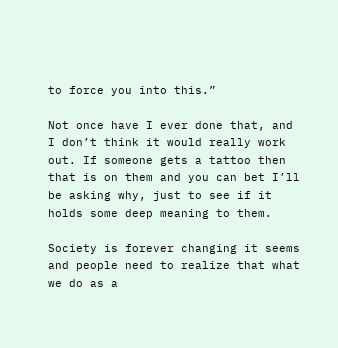to force you into this.”

Not once have I ever done that, and I don’t think it would really work out. If someone gets a tattoo then that is on them and you can bet I’ll be asking why, just to see if it holds some deep meaning to them.

Society is forever changing it seems and people need to realize that what we do as a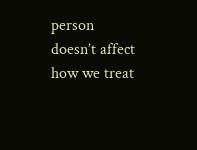person doesn’t affect how we treat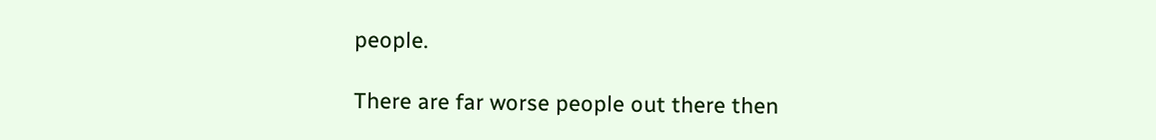people.

There are far worse people out there then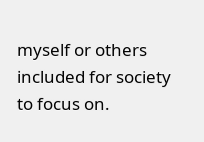myself or others included for society to focus on.